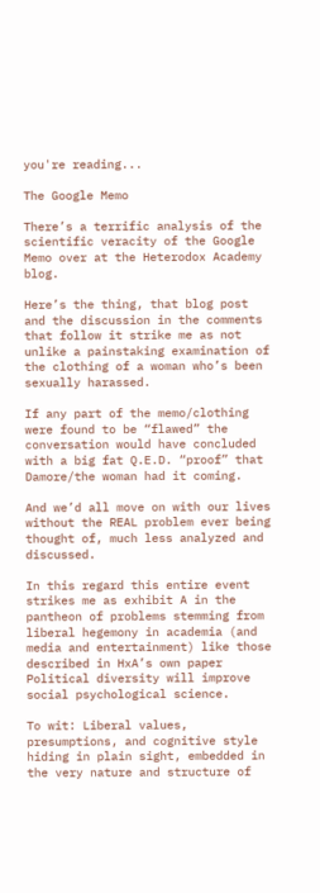you're reading...

The Google Memo

There’s a terrific analysis of the scientific veracity of the Google Memo over at the Heterodox Academy blog.

Here’s the thing, that blog post and the discussion in the comments that follow it strike me as not unlike a painstaking examination of the clothing of a woman who’s been sexually harassed.

If any part of the memo/clothing were found to be “flawed” the conversation would have concluded with a big fat Q.E.D. “proof” that Damore/the woman had it coming.

And we’d all move on with our lives without the REAL problem ever being thought of, much less analyzed and discussed.

In this regard this entire event strikes me as exhibit A in the pantheon of problems stemming from liberal hegemony in academia (and media and entertainment) like those described in HxA’s own paper Political diversity will improve social psychological science.

To wit: Liberal values, presumptions, and cognitive style hiding in plain sight, embedded in the very nature and structure of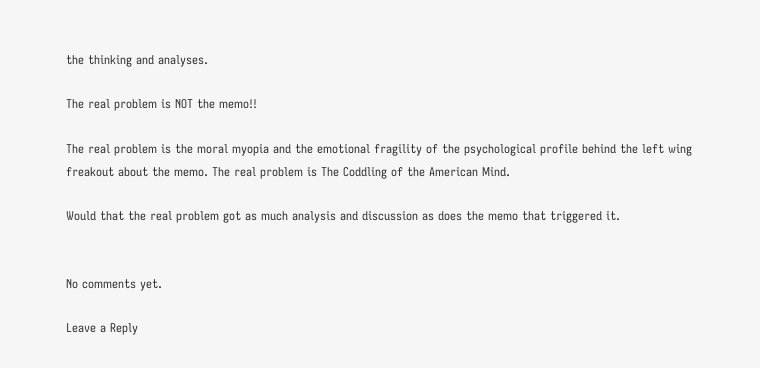the thinking and analyses.

The real problem is NOT the memo!!

The real problem is the moral myopia and the emotional fragility of the psychological profile behind the left wing freakout about the memo. The real problem is The Coddling of the American Mind.

Would that the real problem got as much analysis and discussion as does the memo that triggered it.


No comments yet.

Leave a Reply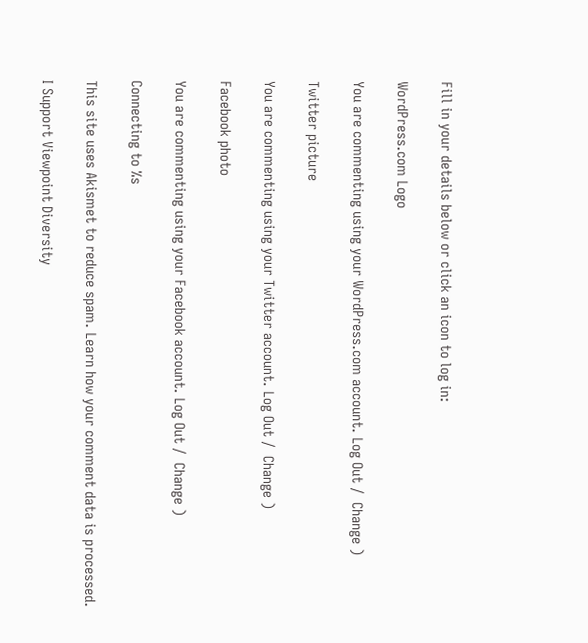Fill in your details below or click an icon to log in:

WordPress.com Logo

You are commenting using your WordPress.com account. Log Out /  Change )

Twitter picture

You are commenting using your Twitter account. Log Out /  Change )

Facebook photo

You are commenting using your Facebook account. Log Out /  Change )

Connecting to %s

This site uses Akismet to reduce spam. Learn how your comment data is processed.

I Support Viewpoint Diversity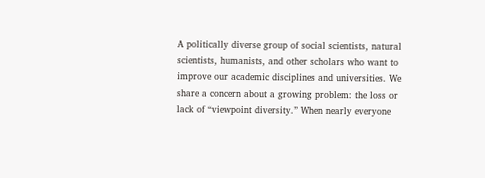A politically diverse group of social scientists, natural scientists, humanists, and other scholars who want to improve our academic disciplines and universities. We share a concern about a growing problem: the loss or lack of “viewpoint diversity.” When nearly everyone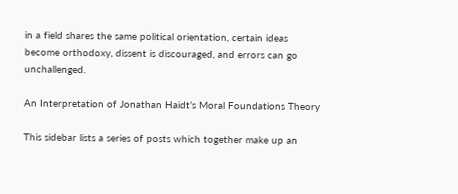in a field shares the same political orientation, certain ideas become orthodoxy, dissent is discouraged, and errors can go unchallenged.

An Interpretation of Jonathan Haidt’s Moral Foundations Theory

This sidebar lists a series of posts which together make up an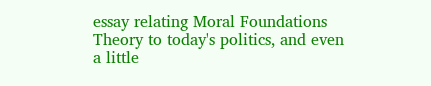essay relating Moral Foundations Theory to today's politics, and even a little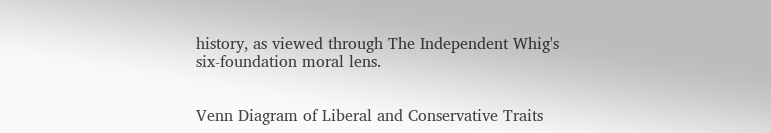history, as viewed through The Independent Whig's six-foundation moral lens.


Venn Diagram of Liberal and Conservative Traits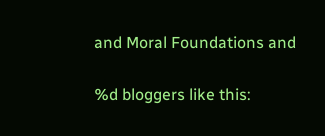and Moral Foundations and

%d bloggers like this: